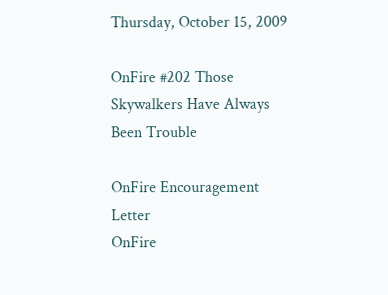Thursday, October 15, 2009

OnFire #202 Those Skywalkers Have Always Been Trouble

OnFire Encouragement Letter
OnFire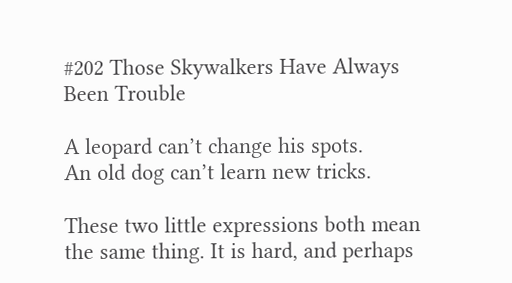#202 Those Skywalkers Have Always Been Trouble

A leopard can’t change his spots.
An old dog can’t learn new tricks.

These two little expressions both mean the same thing. It is hard, and perhaps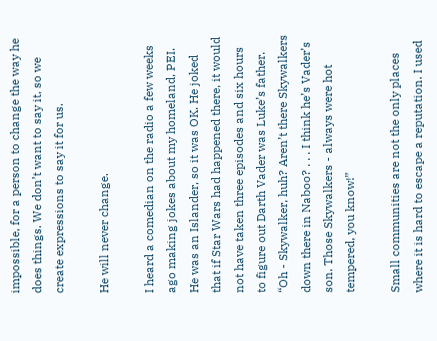impossible, for a person to change the way he does things. We don’t want to say it, so we create expressions to say it for us.

He will never change.

I heard a comedian on the radio a few weeks ago making jokes about my homeland, PEI. He was an Islander, so it was OK. He joked that if Star Wars had happened there, it would not have taken three episodes and six hours to figure out Darth Vader was Luke’s father. “Oh - Skywalker, huh? Aren’t there Skywalkers down there in Naboo? . . . I think he’s Vader’s son. Those Skywalkers - always were hot tempered, you know!”

Small communities are not the only places where it is hard to escape a reputation. I used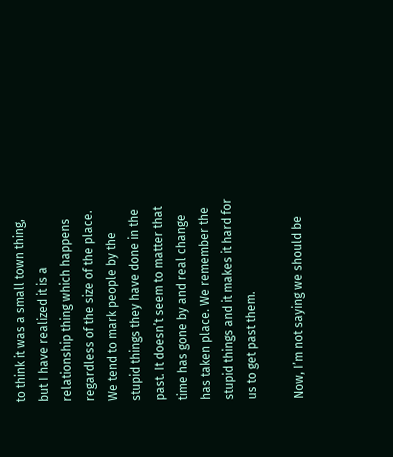to think it was a small town thing, but I have realized it is a relationship thing which happens regardless of the size of the place. We tend to mark people by the stupid things they have done in the past. It doesn’t seem to matter that time has gone by and real change has taken place. We remember the stupid things and it makes it hard for us to get past them.

Now, I’m not saying we should be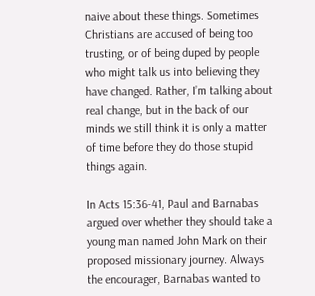naive about these things. Sometimes Christians are accused of being too trusting, or of being duped by people who might talk us into believing they have changed. Rather, I’m talking about real change, but in the back of our minds we still think it is only a matter of time before they do those stupid things again.

In Acts 15:36-41, Paul and Barnabas argued over whether they should take a young man named John Mark on their proposed missionary journey. Always the encourager, Barnabas wanted to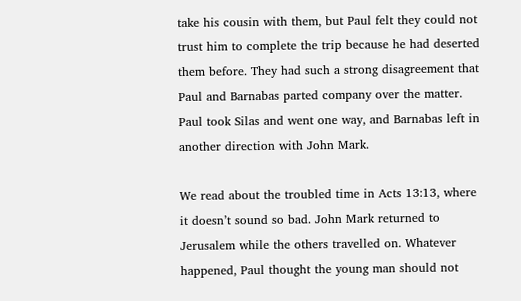take his cousin with them, but Paul felt they could not trust him to complete the trip because he had deserted them before. They had such a strong disagreement that Paul and Barnabas parted company over the matter. Paul took Silas and went one way, and Barnabas left in another direction with John Mark.

We read about the troubled time in Acts 13:13, where it doesn’t sound so bad. John Mark returned to Jerusalem while the others travelled on. Whatever happened, Paul thought the young man should not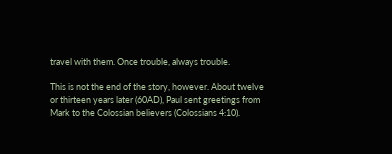travel with them. Once trouble, always trouble.

This is not the end of the story, however. About twelve or thirteen years later (60AD), Paul sent greetings from Mark to the Colossian believers (Colossians 4:10).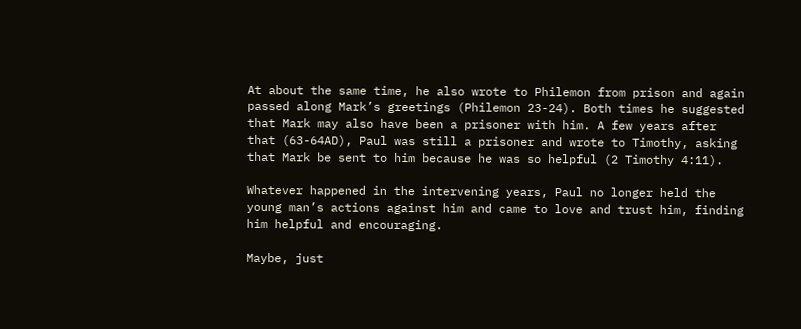At about the same time, he also wrote to Philemon from prison and again passed along Mark’s greetings (Philemon 23-24). Both times he suggested that Mark may also have been a prisoner with him. A few years after that (63-64AD), Paul was still a prisoner and wrote to Timothy, asking that Mark be sent to him because he was so helpful (2 Timothy 4:11).

Whatever happened in the intervening years, Paul no longer held the young man’s actions against him and came to love and trust him, finding him helpful and encouraging.

Maybe, just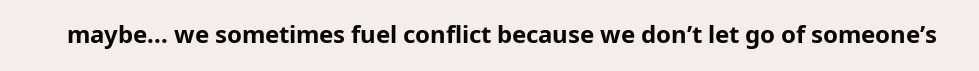maybe... we sometimes fuel conflict because we don’t let go of someone’s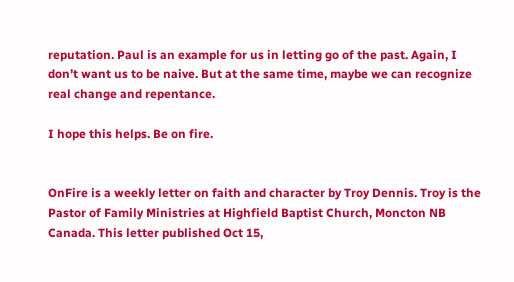reputation. Paul is an example for us in letting go of the past. Again, I don’t want us to be naive. But at the same time, maybe we can recognize real change and repentance.

I hope this helps. Be on fire.


OnFire is a weekly letter on faith and character by Troy Dennis. Troy is the Pastor of Family Ministries at Highfield Baptist Church, Moncton NB Canada. This letter published Oct 15,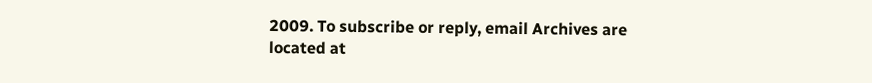2009. To subscribe or reply, email Archives are located at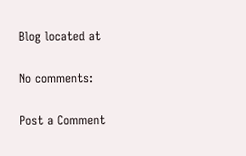Blog located at

No comments:

Post a Comment